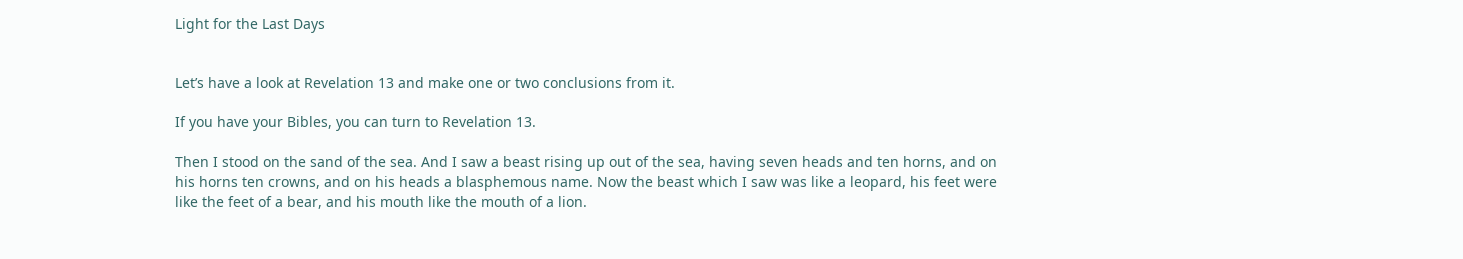Light for the Last Days


Let’s have a look at Revelation 13 and make one or two conclusions from it.

If you have your Bibles, you can turn to Revelation 13.

Then I stood on the sand of the sea. And I saw a beast rising up out of the sea, having seven heads and ten horns, and on his horns ten crowns, and on his heads a blasphemous name. Now the beast which I saw was like a leopard, his feet were like the feet of a bear, and his mouth like the mouth of a lion.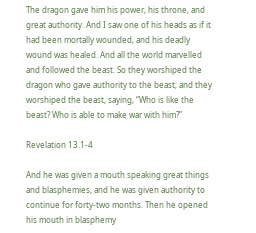The dragon gave him his power, his throne, and great authority. And I saw one of his heads as if it had been mortally wounded, and his deadly wound was healed. And all the world marvelled and followed the beast. So they worshiped the dragon who gave authority to the beast; and they worshiped the beast, saying, “Who is like the beast? Who is able to make war with him?”

Revelation 13.1-4

And he was given a mouth speaking great things and blasphemies, and he was given authority to continue for forty-two months. Then he opened his mouth in blasphemy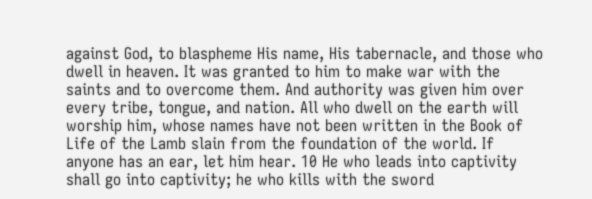against God, to blaspheme His name, His tabernacle, and those who dwell in heaven. It was granted to him to make war with the saints and to overcome them. And authority was given him over every tribe, tongue, and nation. All who dwell on the earth will worship him, whose names have not been written in the Book of Life of the Lamb slain from the foundation of the world. If anyone has an ear, let him hear. 10 He who leads into captivity shall go into captivity; he who kills with the sword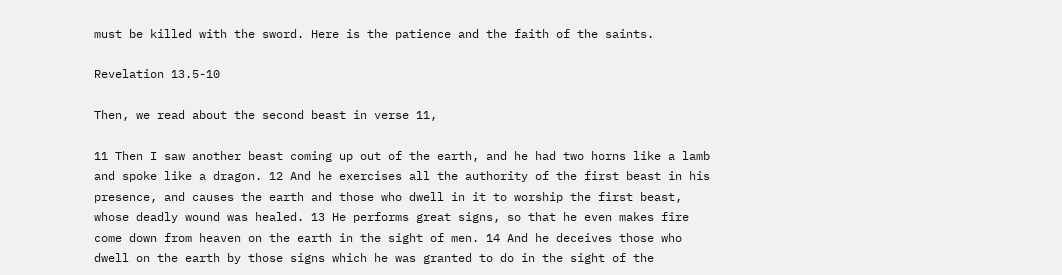must be killed with the sword. Here is the patience and the faith of the saints.

Revelation 13.5-10

Then, we read about the second beast in verse 11,

11 Then I saw another beast coming up out of the earth, and he had two horns like a lamb and spoke like a dragon. 12 And he exercises all the authority of the first beast in his presence, and causes the earth and those who dwell in it to worship the first beast, whose deadly wound was healed. 13 He performs great signs, so that he even makes fire come down from heaven on the earth in the sight of men. 14 And he deceives those who dwell on the earth by those signs which he was granted to do in the sight of the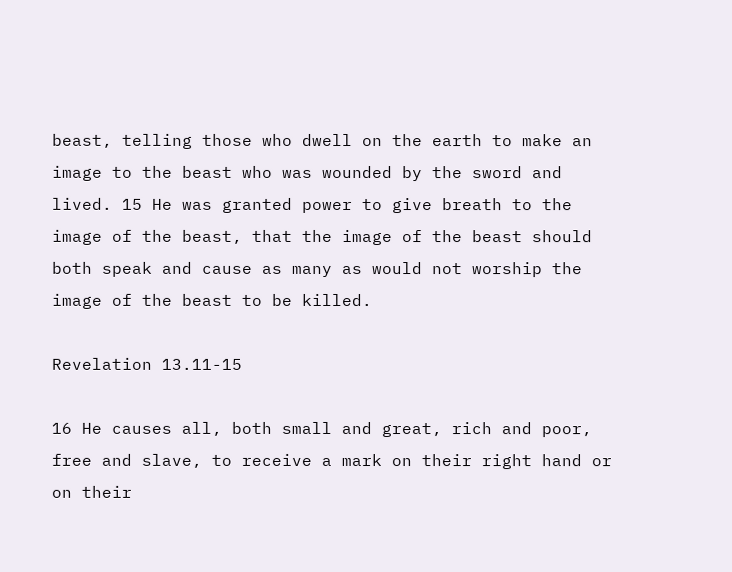beast, telling those who dwell on the earth to make an image to the beast who was wounded by the sword and lived. 15 He was granted power to give breath to the image of the beast, that the image of the beast should both speak and cause as many as would not worship the image of the beast to be killed.

Revelation 13.11-15

16 He causes all, both small and great, rich and poor, free and slave, to receive a mark on their right hand or on their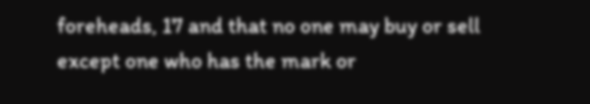foreheads, 17 and that no one may buy or sell except one who has the mark or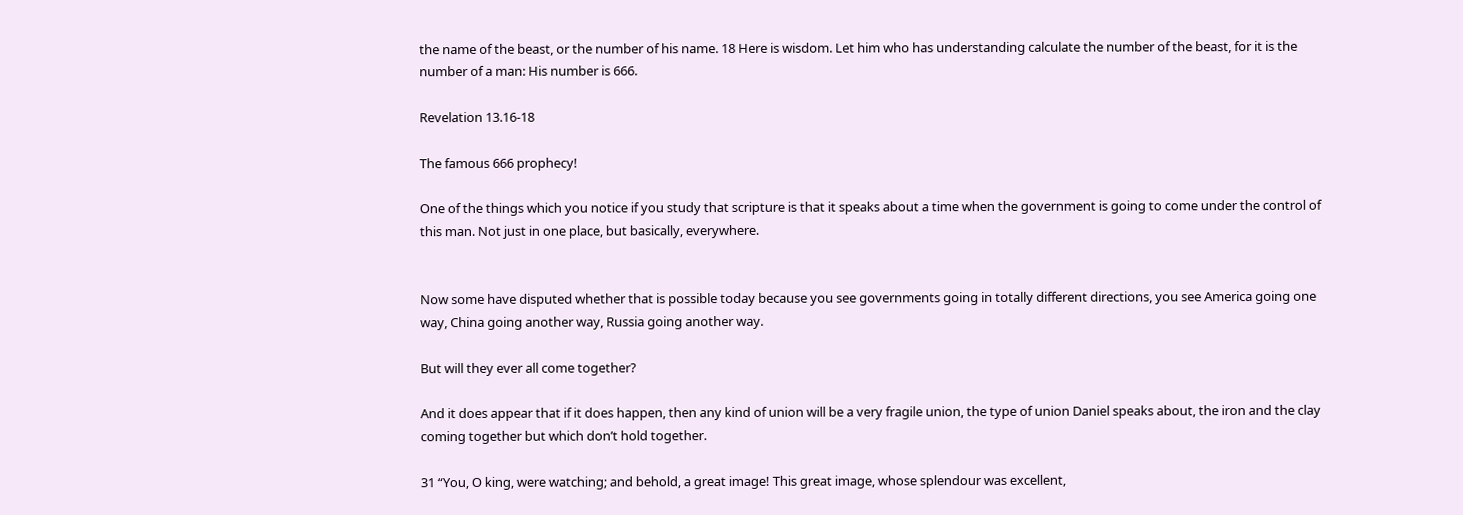the name of the beast, or the number of his name. 18 Here is wisdom. Let him who has understanding calculate the number of the beast, for it is the number of a man: His number is 666.

Revelation 13.16-18

The famous 666 prophecy!

One of the things which you notice if you study that scripture is that it speaks about a time when the government is going to come under the control of this man. Not just in one place, but basically, everywhere.


Now some have disputed whether that is possible today because you see governments going in totally different directions, you see America going one way, China going another way, Russia going another way.

But will they ever all come together?

And it does appear that if it does happen, then any kind of union will be a very fragile union, the type of union Daniel speaks about, the iron and the clay coming together but which don’t hold together.

31 “You, O king, were watching; and behold, a great image! This great image, whose splendour was excellent,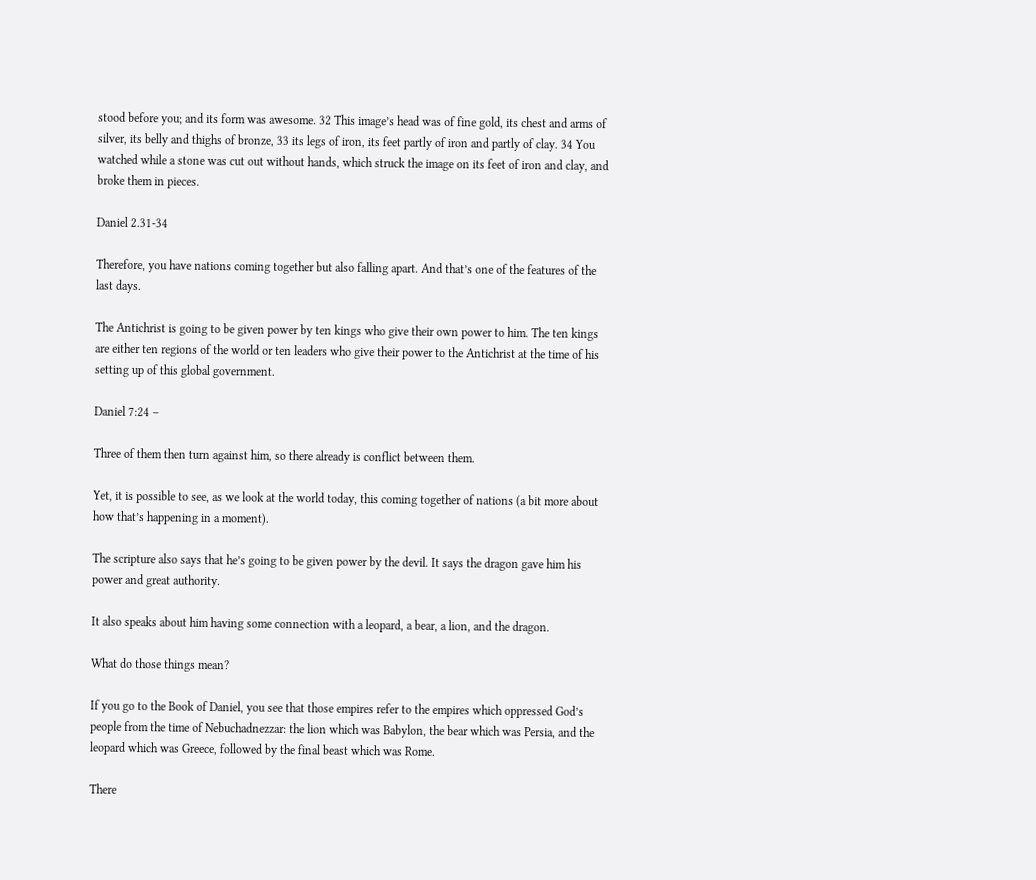stood before you; and its form was awesome. 32 This image’s head was of fine gold, its chest and arms of silver, its belly and thighs of bronze, 33 its legs of iron, its feet partly of iron and partly of clay. 34 You watched while a stone was cut out without hands, which struck the image on its feet of iron and clay, and broke them in pieces.

Daniel 2.31-34

Therefore, you have nations coming together but also falling apart. And that’s one of the features of the last days.

The Antichrist is going to be given power by ten kings who give their own power to him. The ten kings are either ten regions of the world or ten leaders who give their power to the Antichrist at the time of his setting up of this global government.

Daniel 7:24 –

Three of them then turn against him, so there already is conflict between them.

Yet, it is possible to see, as we look at the world today, this coming together of nations (a bit more about how that’s happening in a moment).

The scripture also says that he’s going to be given power by the devil. It says the dragon gave him his power and great authority.

It also speaks about him having some connection with a leopard, a bear, a lion, and the dragon.

What do those things mean?

If you go to the Book of Daniel, you see that those empires refer to the empires which oppressed God’s people from the time of Nebuchadnezzar: the lion which was Babylon, the bear which was Persia, and the leopard which was Greece, followed by the final beast which was Rome.

There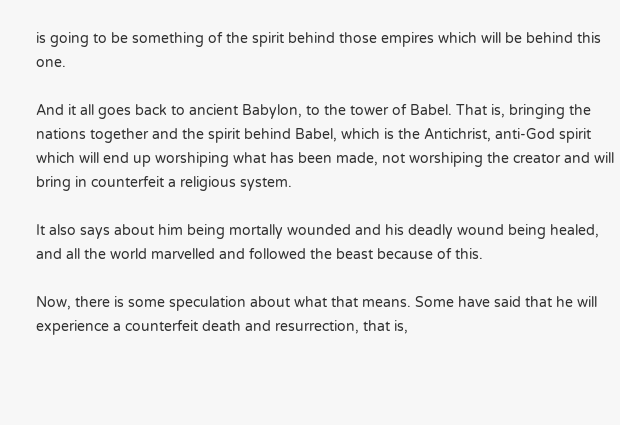is going to be something of the spirit behind those empires which will be behind this one.

And it all goes back to ancient Babylon, to the tower of Babel. That is, bringing the nations together and the spirit behind Babel, which is the Antichrist, anti-God spirit which will end up worshiping what has been made, not worshiping the creator and will bring in counterfeit a religious system.

It also says about him being mortally wounded and his deadly wound being healed, and all the world marvelled and followed the beast because of this.

Now, there is some speculation about what that means. Some have said that he will experience a counterfeit death and resurrection, that is,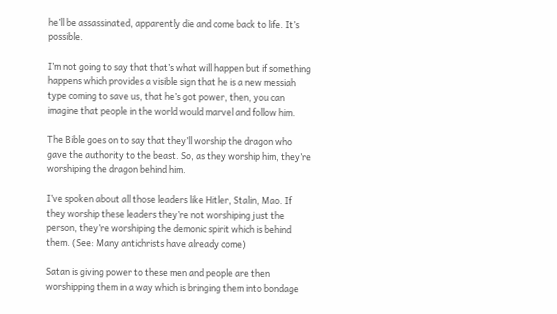he’ll be assassinated, apparently die and come back to life. It’s possible.

I’m not going to say that that’s what will happen but if something happens which provides a visible sign that he is a new messiah type coming to save us, that he’s got power, then, you can imagine that people in the world would marvel and follow him.

The Bible goes on to say that they’ll worship the dragon who gave the authority to the beast. So, as they worship him, they’re worshiping the dragon behind him.

I’ve spoken about all those leaders like Hitler, Stalin, Mao. If they worship these leaders they’re not worshiping just the person, they’re worshiping the demonic spirit which is behind them. (See: Many antichrists have already come)

Satan is giving power to these men and people are then worshipping them in a way which is bringing them into bondage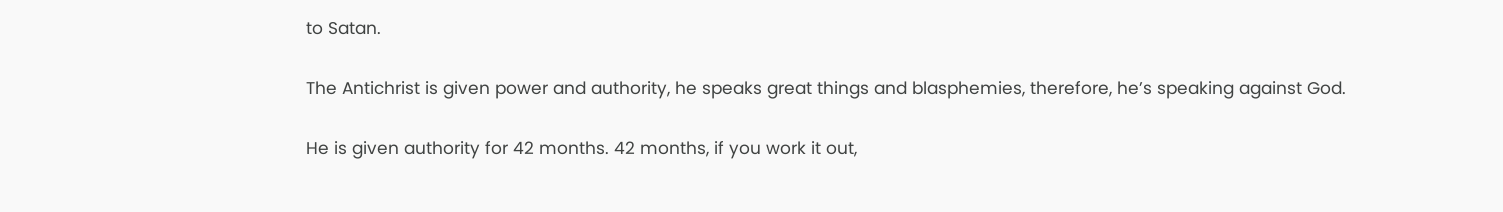to Satan.

The Antichrist is given power and authority, he speaks great things and blasphemies, therefore, he’s speaking against God.

He is given authority for 42 months. 42 months, if you work it out,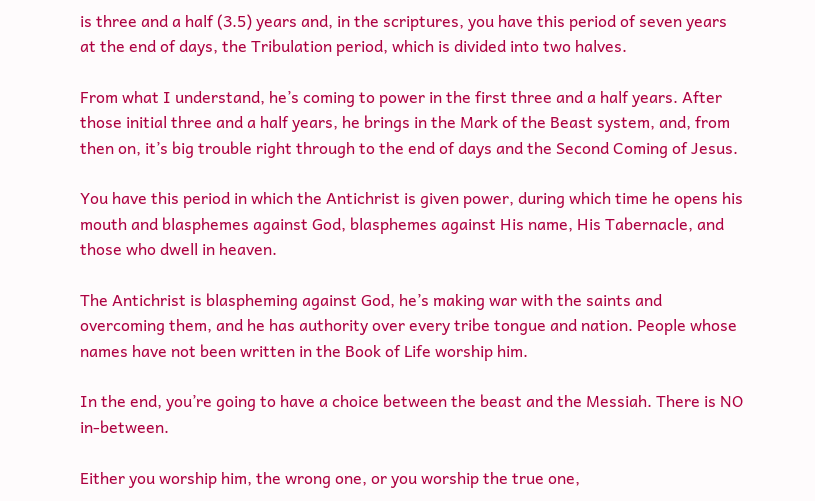is three and a half (3.5) years and, in the scriptures, you have this period of seven years at the end of days, the Tribulation period, which is divided into two halves.

From what I understand, he’s coming to power in the first three and a half years. After those initial three and a half years, he brings in the Mark of the Beast system, and, from then on, it’s big trouble right through to the end of days and the Second Coming of Jesus.

You have this period in which the Antichrist is given power, during which time he opens his mouth and blasphemes against God, blasphemes against His name, His Tabernacle, and those who dwell in heaven.

The Antichrist is blaspheming against God, he’s making war with the saints and overcoming them, and he has authority over every tribe tongue and nation. People whose names have not been written in the Book of Life worship him.

In the end, you’re going to have a choice between the beast and the Messiah. There is NO in-between.

Either you worship him, the wrong one, or you worship the true one,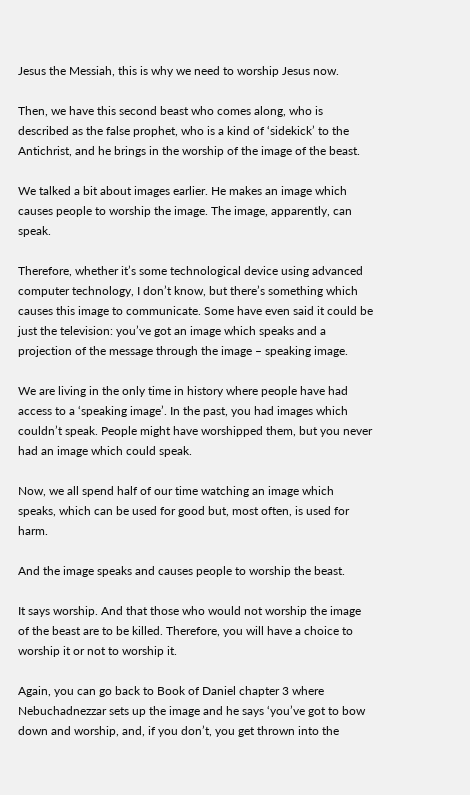Jesus the Messiah, this is why we need to worship Jesus now.

Then, we have this second beast who comes along, who is described as the false prophet, who is a kind of ‘sidekick’ to the Antichrist, and he brings in the worship of the image of the beast.

We talked a bit about images earlier. He makes an image which causes people to worship the image. The image, apparently, can speak.

Therefore, whether it’s some technological device using advanced computer technology, I don’t know, but there’s something which causes this image to communicate. Some have even said it could be just the television: you’ve got an image which speaks and a projection of the message through the image – speaking image.

We are living in the only time in history where people have had access to a ‘speaking image’. In the past, you had images which couldn’t speak. People might have worshipped them, but you never had an image which could speak.

Now, we all spend half of our time watching an image which speaks, which can be used for good but, most often, is used for harm.

And the image speaks and causes people to worship the beast.

It says worship. And that those who would not worship the image of the beast are to be killed. Therefore, you will have a choice to worship it or not to worship it.

Again, you can go back to Book of Daniel chapter 3 where Nebuchadnezzar sets up the image and he says ‘you’ve got to bow down and worship, and, if you don’t, you get thrown into the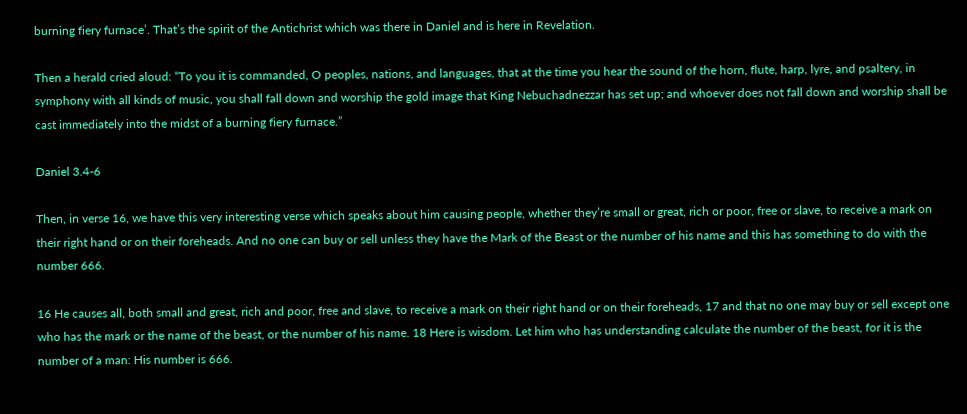burning fiery furnace’. That’s the spirit of the Antichrist which was there in Daniel and is here in Revelation.

Then a herald cried aloud: “To you it is commanded, O peoples, nations, and languages, that at the time you hear the sound of the horn, flute, harp, lyre, and psaltery, in symphony with all kinds of music, you shall fall down and worship the gold image that King Nebuchadnezzar has set up; and whoever does not fall down and worship shall be cast immediately into the midst of a burning fiery furnace.”

Daniel 3.4-6

Then, in verse 16, we have this very interesting verse which speaks about him causing people, whether they’re small or great, rich or poor, free or slave, to receive a mark on their right hand or on their foreheads. And no one can buy or sell unless they have the Mark of the Beast or the number of his name and this has something to do with the number 666.

16 He causes all, both small and great, rich and poor, free and slave, to receive a mark on their right hand or on their foreheads, 17 and that no one may buy or sell except one who has the mark or the name of the beast, or the number of his name. 18 Here is wisdom. Let him who has understanding calculate the number of the beast, for it is the number of a man: His number is 666.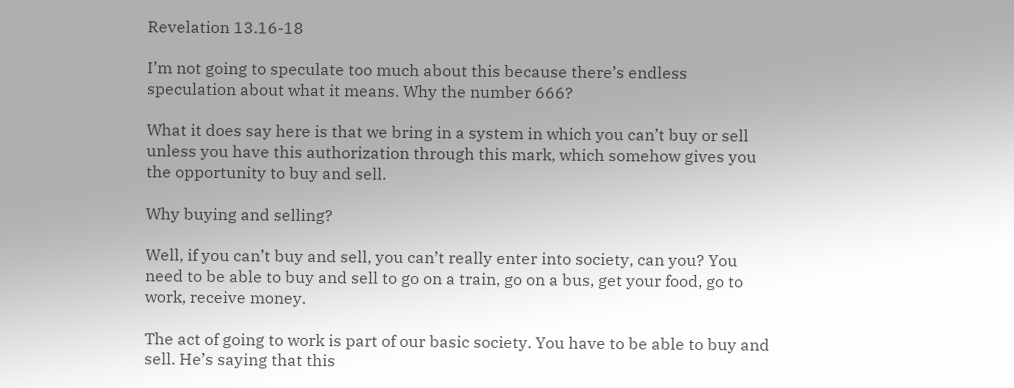Revelation 13.16-18

I’m not going to speculate too much about this because there’s endless speculation about what it means. Why the number 666?

What it does say here is that we bring in a system in which you can’t buy or sell unless you have this authorization through this mark, which somehow gives you the opportunity to buy and sell.

Why buying and selling?

Well, if you can’t buy and sell, you can’t really enter into society, can you? You need to be able to buy and sell to go on a train, go on a bus, get your food, go to work, receive money.

The act of going to work is part of our basic society. You have to be able to buy and sell. He’s saying that this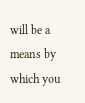will be a means by which you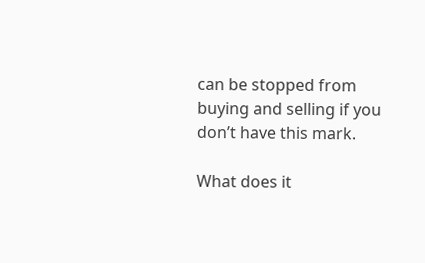can be stopped from buying and selling if you don’t have this mark.

What does it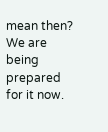mean then?  We are being prepared for it now.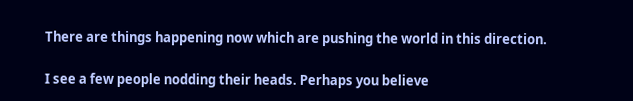There are things happening now which are pushing the world in this direction.

I see a few people nodding their heads. Perhaps you believe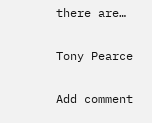there are…

Tony Pearce

Add comment